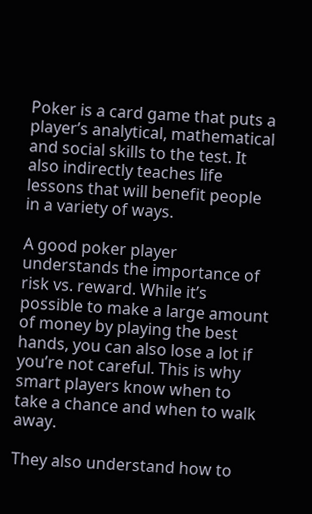Poker is a card game that puts a player’s analytical, mathematical and social skills to the test. It also indirectly teaches life lessons that will benefit people in a variety of ways.

A good poker player understands the importance of risk vs. reward. While it’s possible to make a large amount of money by playing the best hands, you can also lose a lot if you’re not careful. This is why smart players know when to take a chance and when to walk away.

They also understand how to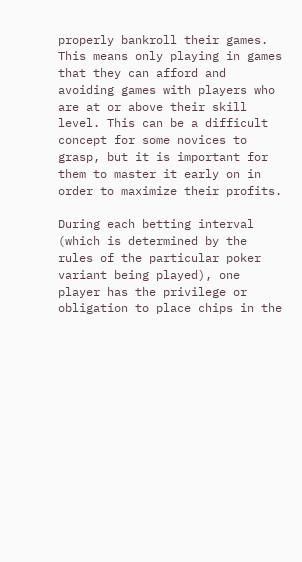properly bankroll their games. This means only playing in games that they can afford and avoiding games with players who are at or above their skill level. This can be a difficult concept for some novices to grasp, but it is important for them to master it early on in order to maximize their profits.

During each betting interval (which is determined by the rules of the particular poker variant being played), one player has the privilege or obligation to place chips in the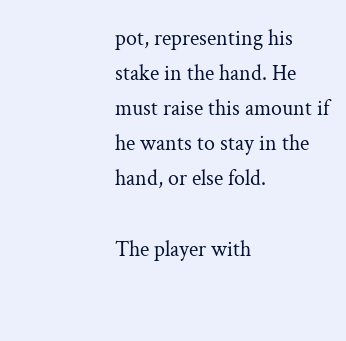pot, representing his stake in the hand. He must raise this amount if he wants to stay in the hand, or else fold.

The player with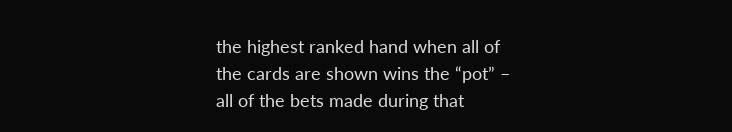the highest ranked hand when all of the cards are shown wins the “pot” – all of the bets made during that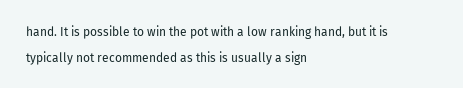hand. It is possible to win the pot with a low ranking hand, but it is typically not recommended as this is usually a sign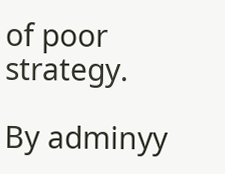of poor strategy.

By adminyy